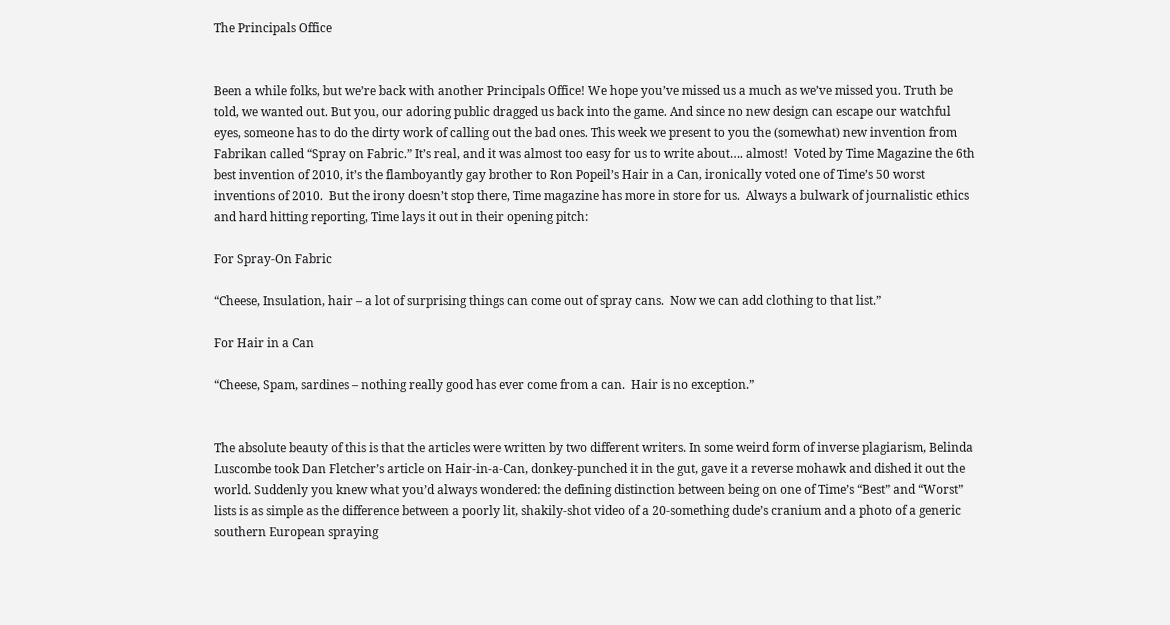The Principals Office


Been a while folks, but we’re back with another Principals Office! We hope you’ve missed us a much as we’ve missed you. Truth be told, we wanted out. But you, our adoring public dragged us back into the game. And since no new design can escape our watchful eyes, someone has to do the dirty work of calling out the bad ones. This week we present to you the (somewhat) new invention from Fabrikan called “Spray on Fabric.” It’s real, and it was almost too easy for us to write about…. almost!  Voted by Time Magazine the 6th best invention of 2010, it’s the flamboyantly gay brother to Ron Popeil’s Hair in a Can, ironically voted one of Time’s 50 worst inventions of 2010.  But the irony doesn’t stop there, Time magazine has more in store for us.  Always a bulwark of journalistic ethics and hard hitting reporting, Time lays it out in their opening pitch:

For Spray-On Fabric

“Cheese, Insulation, hair – a lot of surprising things can come out of spray cans.  Now we can add clothing to that list.”

For Hair in a Can

“Cheese, Spam, sardines – nothing really good has ever come from a can.  Hair is no exception.”


The absolute beauty of this is that the articles were written by two different writers. In some weird form of inverse plagiarism, Belinda Luscombe took Dan Fletcher’s article on Hair-in-a-Can, donkey-punched it in the gut, gave it a reverse mohawk and dished it out the world. Suddenly you knew what you’d always wondered: the defining distinction between being on one of Time’s “Best” and “Worst” lists is as simple as the difference between a poorly lit, shakily-shot video of a 20-something dude’s cranium and a photo of a generic southern European spraying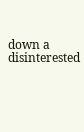down a disinterested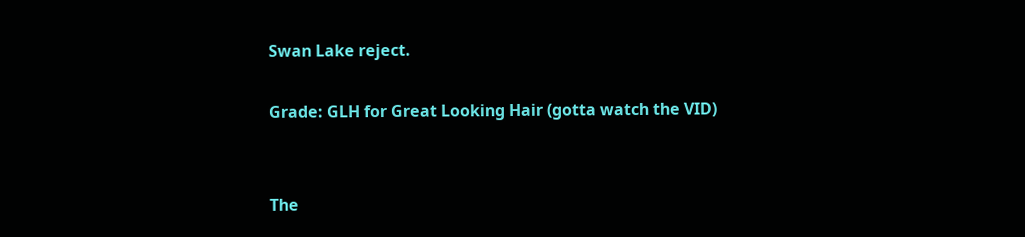Swan Lake reject.

Grade: GLH for Great Looking Hair (gotta watch the VID)


The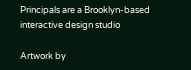Principals are a Brooklyn-based interactive design studio

Artwork by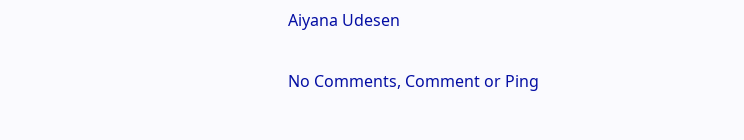Aiyana Udesen

No Comments, Comment or Ping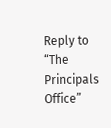Reply to “The Principals Office”